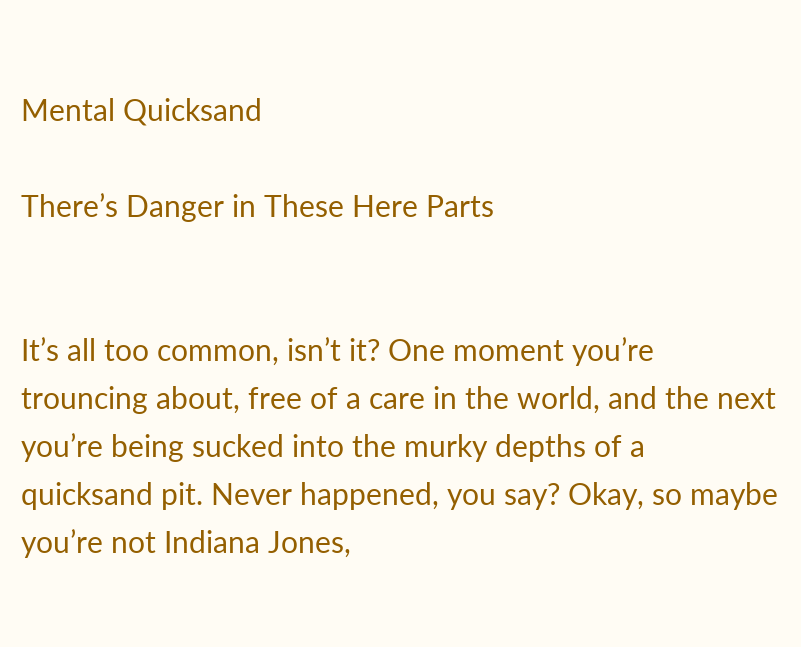Mental Quicksand

There’s Danger in These Here Parts


It’s all too common, isn’t it? One moment you’re trouncing about, free of a care in the world, and the next you’re being sucked into the murky depths of a quicksand pit. Never happened, you say? Okay, so maybe you’re not Indiana Jones,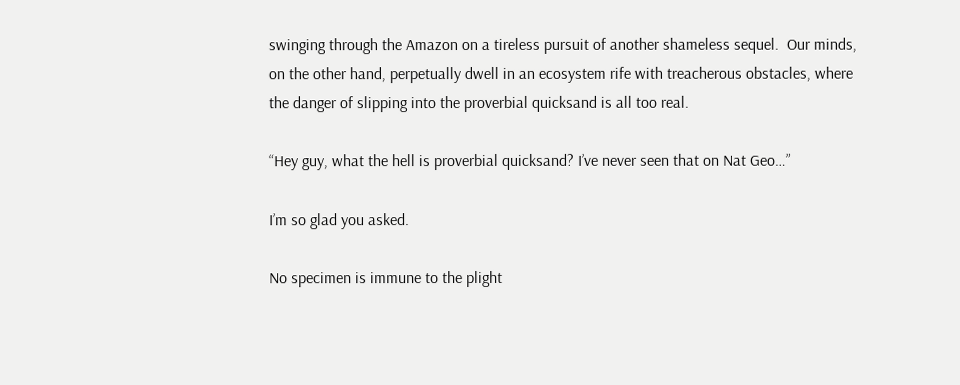swinging through the Amazon on a tireless pursuit of another shameless sequel.  Our minds, on the other hand, perpetually dwell in an ecosystem rife with treacherous obstacles, where the danger of slipping into the proverbial quicksand is all too real.

“Hey guy, what the hell is proverbial quicksand? I’ve never seen that on Nat Geo…”

I’m so glad you asked.

No specimen is immune to the plight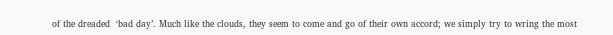of the dreaded  ‘bad day’. Much like the clouds, they seem to come and go of their own accord; we simply try to wring the most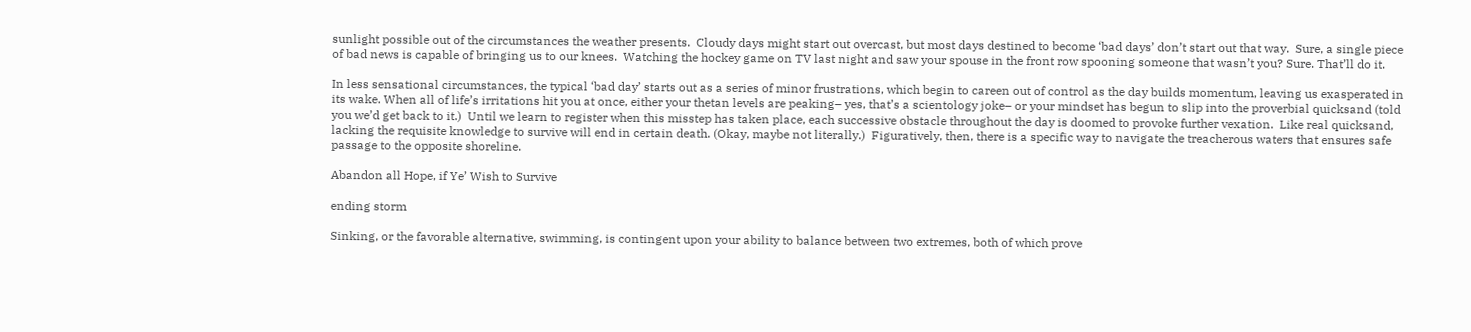sunlight possible out of the circumstances the weather presents.  Cloudy days might start out overcast, but most days destined to become ‘bad days’ don’t start out that way.  Sure, a single piece of bad news is capable of bringing us to our knees.  Watching the hockey game on TV last night and saw your spouse in the front row spooning someone that wasn’t you? Sure. That’ll do it.

In less sensational circumstances, the typical ‘bad day’ starts out as a series of minor frustrations, which begin to careen out of control as the day builds momentum, leaving us exasperated in its wake. When all of life’s irritations hit you at once, either your thetan levels are peaking– yes, that’s a scientology joke– or your mindset has begun to slip into the proverbial quicksand (told you we’d get back to it.)  Until we learn to register when this misstep has taken place, each successive obstacle throughout the day is doomed to provoke further vexation.  Like real quicksand, lacking the requisite knowledge to survive will end in certain death. (Okay, maybe not literally.)  Figuratively, then, there is a specific way to navigate the treacherous waters that ensures safe passage to the opposite shoreline.

Abandon all Hope, if Ye’ Wish to Survive

ending storm

Sinking, or the favorable alternative, swimming, is contingent upon your ability to balance between two extremes, both of which prove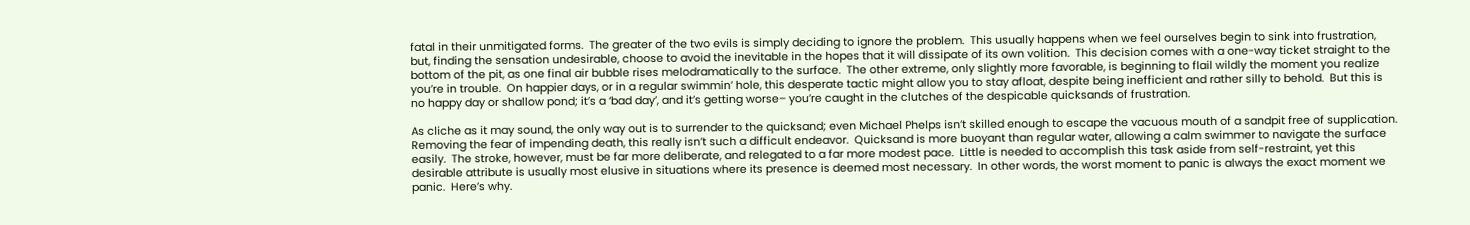fatal in their unmitigated forms.  The greater of the two evils is simply deciding to ignore the problem.  This usually happens when we feel ourselves begin to sink into frustration, but, finding the sensation undesirable, choose to avoid the inevitable in the hopes that it will dissipate of its own volition.  This decision comes with a one-way ticket straight to the bottom of the pit, as one final air bubble rises melodramatically to the surface.  The other extreme, only slightly more favorable, is beginning to flail wildly the moment you realize you’re in trouble.  On happier days, or in a regular swimmin’ hole, this desperate tactic might allow you to stay afloat, despite being inefficient and rather silly to behold.  But this is no happy day or shallow pond; it’s a ‘bad day’, and it’s getting worse– you’re caught in the clutches of the despicable quicksands of frustration.

As cliche as it may sound, the only way out is to surrender to the quicksand; even Michael Phelps isn’t skilled enough to escape the vacuous mouth of a sandpit free of supplication.  Removing the fear of impending death, this really isn’t such a difficult endeavor.  Quicksand is more buoyant than regular water, allowing a calm swimmer to navigate the surface easily.  The stroke, however, must be far more deliberate, and relegated to a far more modest pace.  Little is needed to accomplish this task aside from self-restraint, yet this desirable attribute is usually most elusive in situations where its presence is deemed most necessary.  In other words, the worst moment to panic is always the exact moment we panic.  Here’s why.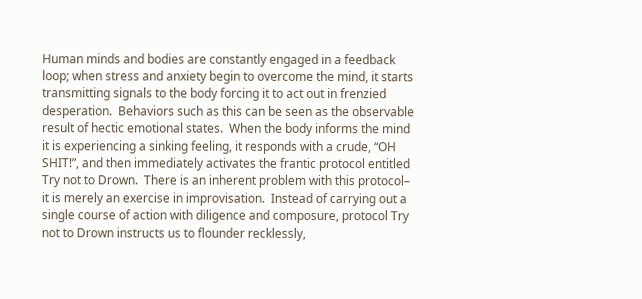Human minds and bodies are constantly engaged in a feedback loop; when stress and anxiety begin to overcome the mind, it starts transmitting signals to the body forcing it to act out in frenzied desperation.  Behaviors such as this can be seen as the observable result of hectic emotional states.  When the body informs the mind it is experiencing a sinking feeling, it responds with a crude, “OH SHIT!”, and then immediately activates the frantic protocol entitled Try not to Drown.  There is an inherent problem with this protocol– it is merely an exercise in improvisation.  Instead of carrying out a single course of action with diligence and composure, protocol Try not to Drown instructs us to flounder recklessly,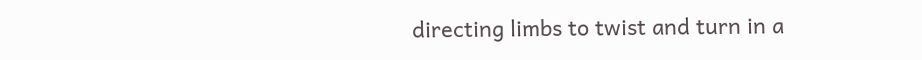directing limbs to twist and turn in a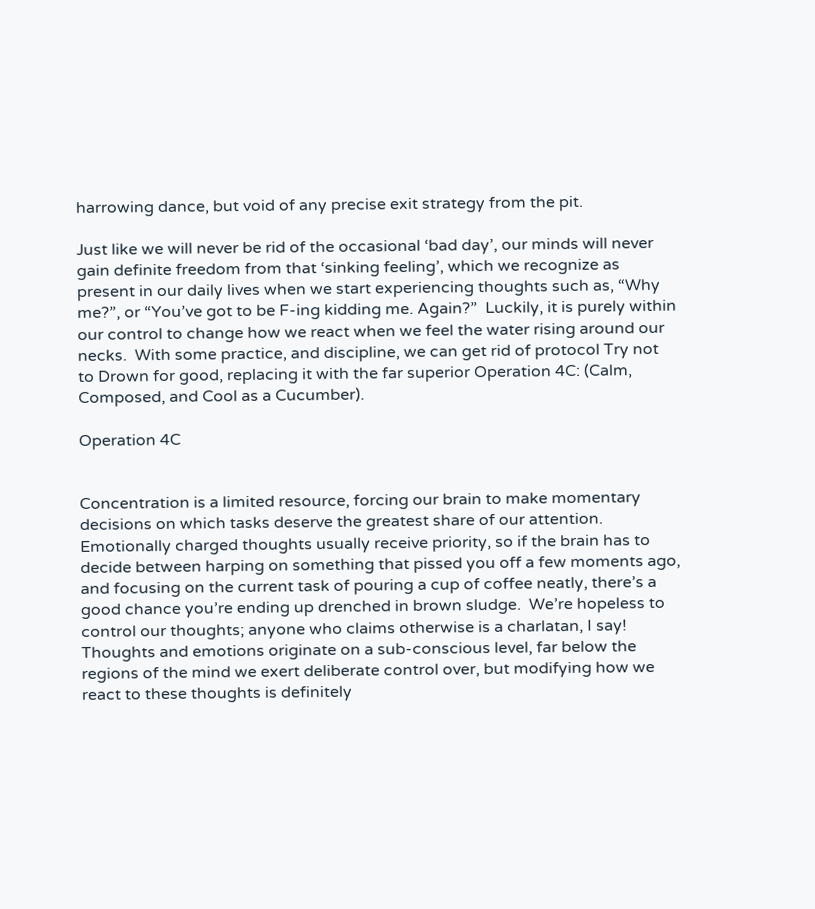harrowing dance, but void of any precise exit strategy from the pit.

Just like we will never be rid of the occasional ‘bad day’, our minds will never gain definite freedom from that ‘sinking feeling’, which we recognize as present in our daily lives when we start experiencing thoughts such as, “Why me?”, or “You’ve got to be F-ing kidding me. Again?”  Luckily, it is purely within our control to change how we react when we feel the water rising around our necks.  With some practice, and discipline, we can get rid of protocol Try not to Drown for good, replacing it with the far superior Operation 4C: (Calm, Composed, and Cool as a Cucumber).

Operation 4C


Concentration is a limited resource, forcing our brain to make momentary decisions on which tasks deserve the greatest share of our attention. Emotionally charged thoughts usually receive priority, so if the brain has to decide between harping on something that pissed you off a few moments ago, and focusing on the current task of pouring a cup of coffee neatly, there’s a good chance you’re ending up drenched in brown sludge.  We’re hopeless to control our thoughts; anyone who claims otherwise is a charlatan, I say!  Thoughts and emotions originate on a sub-conscious level, far below the regions of the mind we exert deliberate control over, but modifying how we react to these thoughts is definitely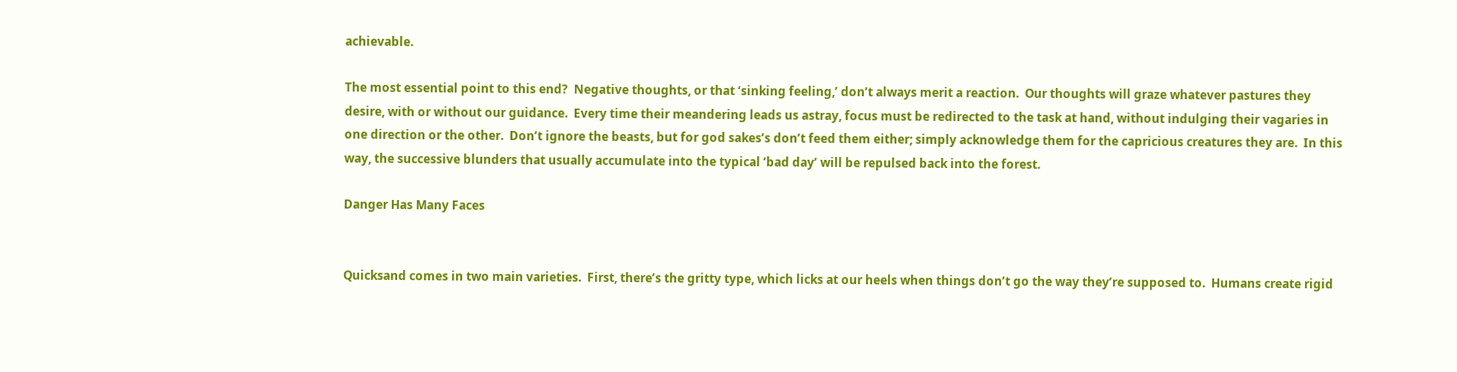achievable.

The most essential point to this end?  Negative thoughts, or that ‘sinking feeling,’ don’t always merit a reaction.  Our thoughts will graze whatever pastures they desire, with or without our guidance.  Every time their meandering leads us astray, focus must be redirected to the task at hand, without indulging their vagaries in one direction or the other.  Don’t ignore the beasts, but for god sakes’s don’t feed them either; simply acknowledge them for the capricious creatures they are.  In this way, the successive blunders that usually accumulate into the typical ‘bad day’ will be repulsed back into the forest.

Danger Has Many Faces


Quicksand comes in two main varieties.  First, there’s the gritty type, which licks at our heels when things don’t go the way they’re supposed to.  Humans create rigid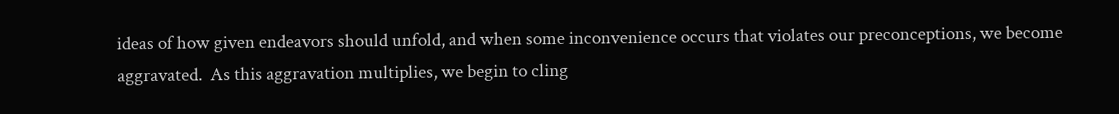ideas of how given endeavors should unfold, and when some inconvenience occurs that violates our preconceptions, we become aggravated.  As this aggravation multiplies, we begin to cling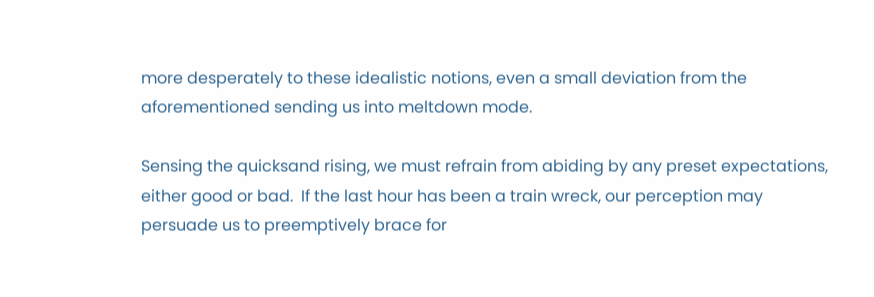more desperately to these idealistic notions, even a small deviation from the aforementioned sending us into meltdown mode.

Sensing the quicksand rising, we must refrain from abiding by any preset expectations, either good or bad.  If the last hour has been a train wreck, our perception may persuade us to preemptively brace for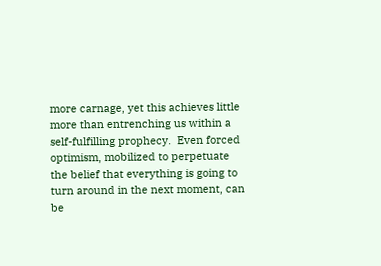more carnage, yet this achieves little more than entrenching us within a self-fulfilling prophecy.  Even forced optimism, mobilized to perpetuate the belief that everything is going to turn around in the next moment, can be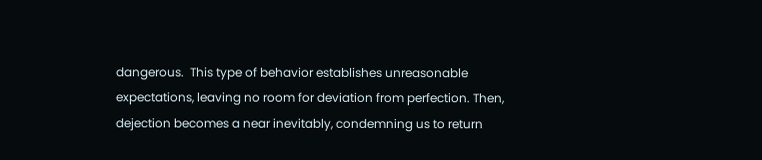dangerous.  This type of behavior establishes unreasonable expectations, leaving no room for deviation from perfection. Then, dejection becomes a near inevitably, condemning us to return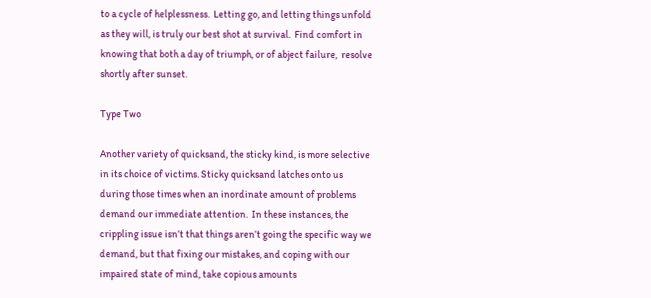to a cycle of helplessness.  Letting go, and letting things unfold as they will, is truly our best shot at survival.  Find comfort in knowing that both a day of triumph, or of abject failure,  resolve shortly after sunset.

Type Two

Another variety of quicksand, the sticky kind, is more selective in its choice of victims. Sticky quicksand latches onto us during those times when an inordinate amount of problems demand our immediate attention.  In these instances, the crippling issue isn’t that things aren’t going the specific way we demand, but that fixing our mistakes, and coping with our impaired state of mind, take copious amounts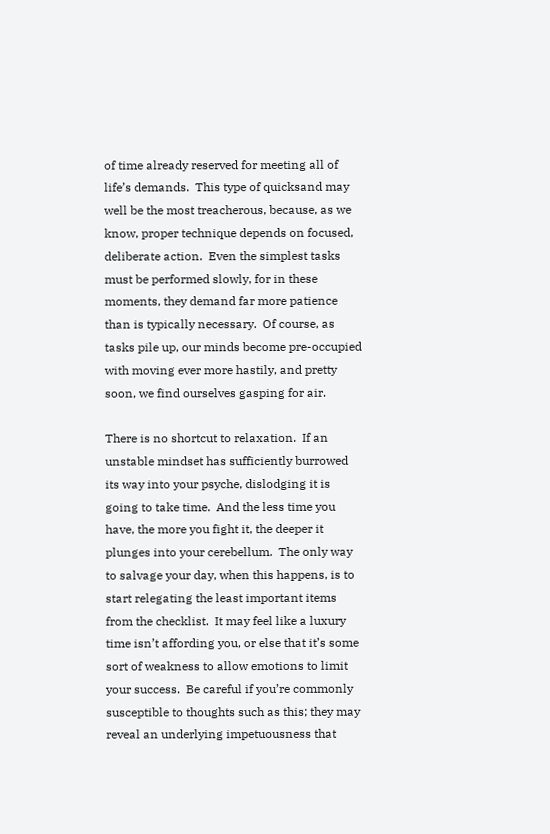of time already reserved for meeting all of life’s demands.  This type of quicksand may well be the most treacherous, because, as we know, proper technique depends on focused, deliberate action.  Even the simplest tasks must be performed slowly, for in these moments, they demand far more patience than is typically necessary.  Of course, as tasks pile up, our minds become pre-occupied with moving ever more hastily, and pretty soon, we find ourselves gasping for air.

There is no shortcut to relaxation.  If an unstable mindset has sufficiently burrowed its way into your psyche, dislodging it is going to take time.  And the less time you have, the more you fight it, the deeper it plunges into your cerebellum.  The only way to salvage your day, when this happens, is to start relegating the least important items from the checklist.  It may feel like a luxury time isn’t affording you, or else that it’s some sort of weakness to allow emotions to limit your success.  Be careful if you’re commonly susceptible to thoughts such as this; they may reveal an underlying impetuousness that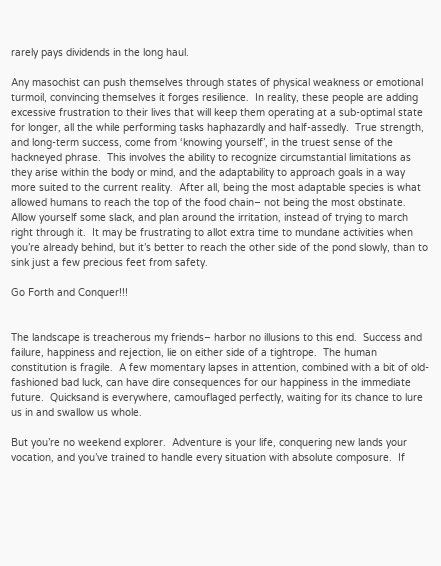rarely pays dividends in the long haul.

Any masochist can push themselves through states of physical weakness or emotional turmoil, convincing themselves it forges resilience.  In reality, these people are adding excessive frustration to their lives that will keep them operating at a sub-optimal state for longer, all the while performing tasks haphazardly and half-assedly.  True strength, and long-term success, come from ‘knowing yourself’, in the truest sense of the hackneyed phrase.  This involves the ability to recognize circumstantial limitations as they arise within the body or mind, and the adaptability to approach goals in a way more suited to the current reality.  After all, being the most adaptable species is what allowed humans to reach the top of the food chain– not being the most obstinate.  Allow yourself some slack, and plan around the irritation, instead of trying to march right through it.  It may be frustrating to allot extra time to mundane activities when you’re already behind, but it’s better to reach the other side of the pond slowly, than to sink just a few precious feet from safety.

Go Forth and Conquer!!!


The landscape is treacherous my friends– harbor no illusions to this end.  Success and failure, happiness and rejection, lie on either side of a tightrope.  The human constitution is fragile.  A few momentary lapses in attention, combined with a bit of old-fashioned bad luck, can have dire consequences for our happiness in the immediate future.  Quicksand is everywhere, camouflaged perfectly, waiting for its chance to lure us in and swallow us whole.

But you’re no weekend explorer.  Adventure is your life, conquering new lands your vocation, and you’ve trained to handle every situation with absolute composure.  If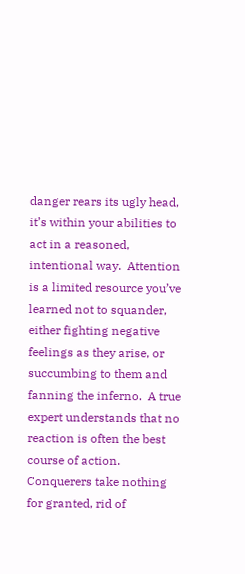danger rears its ugly head, it’s within your abilities to act in a reasoned, intentional way.  Attention is a limited resource you’ve learned not to squander, either fighting negative feelings as they arise, or succumbing to them and fanning the inferno.  A true expert understands that no reaction is often the best course of action. Conquerers take nothing for granted, rid of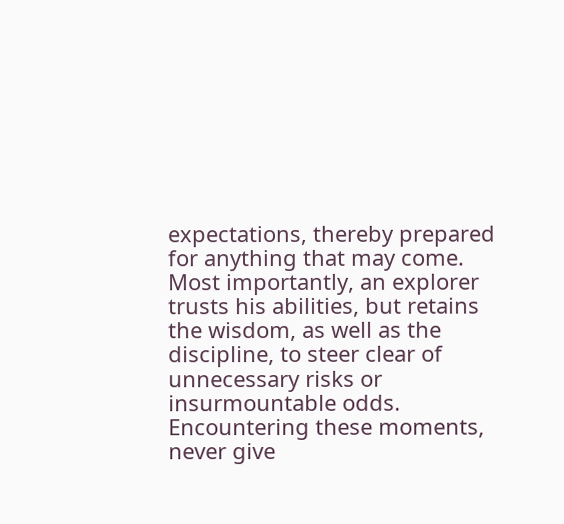expectations, thereby prepared for anything that may come.  Most importantly, an explorer trusts his abilities, but retains the wisdom, as well as the discipline, to steer clear of unnecessary risks or insurmountable odds. Encountering these moments, never give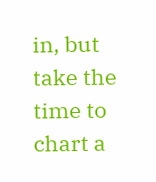in, but take the time to chart a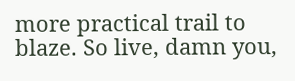more practical trail to blaze. So live, damn you,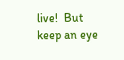live!  But keep an eye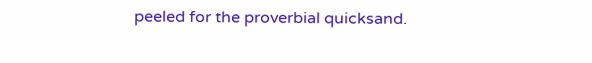peeled for the proverbial quicksand.